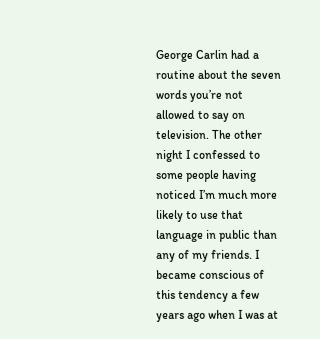George Carlin had a routine about the seven words you’re not allowed to say on television. The other night I confessed to some people having noticed I’m much more likely to use that language in public than any of my friends. I became conscious of this tendency a few years ago when I was at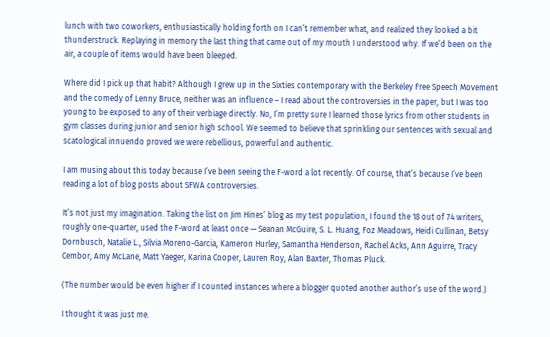lunch with two coworkers, enthusiastically holding forth on I can’t remember what, and realized they looked a bit thunderstruck. Replaying in memory the last thing that came out of my mouth I understood why. If we’d been on the air, a couple of items would have been bleeped.

Where did I pick up that habit? Although I grew up in the Sixties contemporary with the Berkeley Free Speech Movement and the comedy of Lenny Bruce, neither was an influence – I read about the controversies in the paper, but I was too young to be exposed to any of their verbiage directly. No, I’m pretty sure I learned those lyrics from other students in gym classes during junior and senior high school. We seemed to believe that sprinkling our sentences with sexual and scatological innuendo proved we were rebellious, powerful and authentic.

I am musing about this today because I’ve been seeing the F-word a lot recently. Of course, that’s because I’ve been reading a lot of blog posts about SFWA controversies.

It’s not just my imagination. Taking the list on Jim Hines’ blog as my test population, I found the 18 out of 74 writers, roughly one-quarter, used the F-word at least once — Seanan McGuire, S. L. Huang, Foz Meadows, Heidi Cullinan, Betsy Dornbusch, Natalie L., Silvia Moreno-Garcia, Kameron Hurley, Samantha Henderson, Rachel Acks, Ann Aguirre, Tracy Cembor, Amy McLane, Matt Yaeger, Karina Cooper, Lauren Roy, Alan Baxter, Thomas Pluck.

(The number would be even higher if I counted instances where a blogger quoted another author’s use of the word.)

I thought it was just me.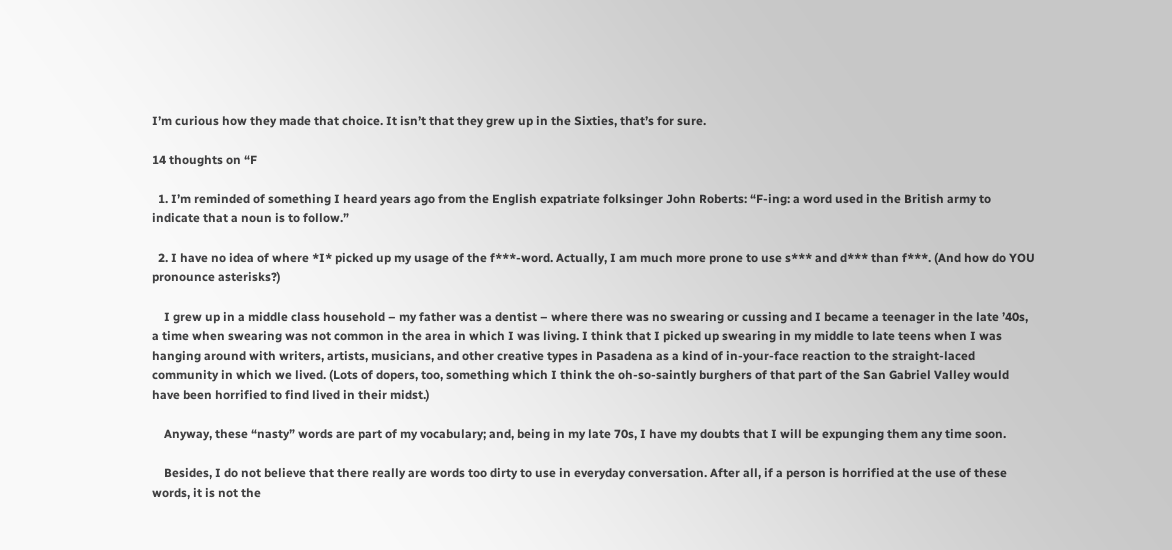I’m curious how they made that choice. It isn’t that they grew up in the Sixties, that’s for sure.

14 thoughts on “F

  1. I’m reminded of something I heard years ago from the English expatriate folksinger John Roberts: “F-ing: a word used in the British army to indicate that a noun is to follow.”

  2. I have no idea of where *I* picked up my usage of the f***-word. Actually, I am much more prone to use s*** and d*** than f***. (And how do YOU pronounce asterisks?)

    I grew up in a middle class household – my father was a dentist – where there was no swearing or cussing and I became a teenager in the late ’40s, a time when swearing was not common in the area in which I was living. I think that I picked up swearing in my middle to late teens when I was hanging around with writers, artists, musicians, and other creative types in Pasadena as a kind of in-your-face reaction to the straight-laced community in which we lived. (Lots of dopers, too, something which I think the oh-so-saintly burghers of that part of the San Gabriel Valley would have been horrified to find lived in their midst.)

    Anyway, these “nasty” words are part of my vocabulary; and, being in my late 70s, I have my doubts that I will be expunging them any time soon.

    Besides, I do not believe that there really are words too dirty to use in everyday conversation. After all, if a person is horrified at the use of these words, it is not the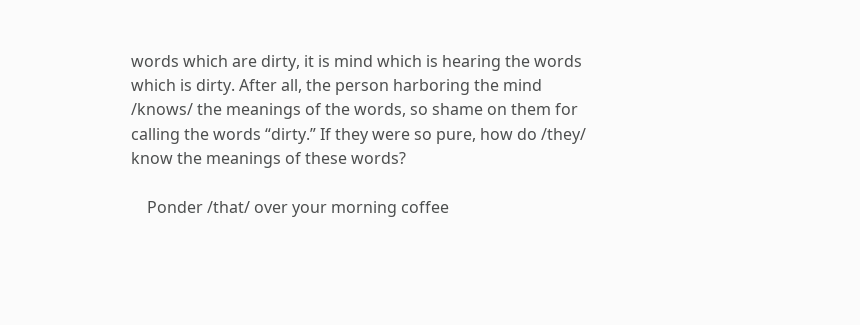words which are dirty, it is mind which is hearing the words which is dirty. After all, the person harboring the mind /knows/ the meanings of the words, so shame on them for calling the words “dirty.” If they were so pure, how do /they/ know the meanings of these words?

    Ponder /that/ over your morning coffee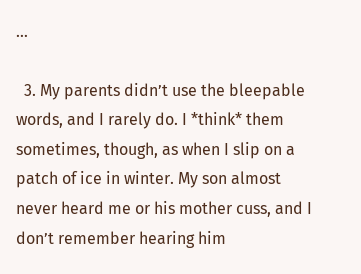…

  3. My parents didn’t use the bleepable words, and I rarely do. I *think* them sometimes, though, as when I slip on a patch of ice in winter. My son almost never heard me or his mother cuss, and I don’t remember hearing him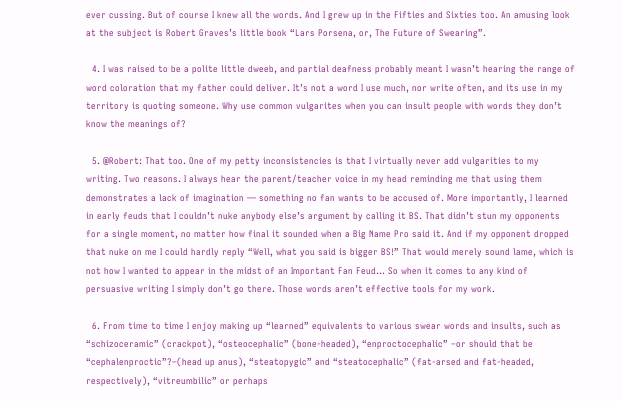ever cussing. But of course I knew all the words. And I grew up in the Fifties and Sixties too. An amusing look at the subject is Robert Graves’s little book “Lars Porsena, or, The Future of Swearing”.

  4. I was raised to be a polite little dweeb, and partial deafness probably meant I wasn’t hearing the range of word coloration that my father could deliver. It’s not a word I use much, nor write often, and its use in my territory is quoting someone. Why use common vulgarites when you can insult people with words they don’t know the meanings of?

  5. @Robert: That too. One of my petty inconsistencies is that I virtually never add vulgarities to my writing. Two reasons. I always hear the parent/teacher voice in my head reminding me that using them demonstrates a lack of imagination — something no fan wants to be accused of. More importantly, I learned in early feuds that I couldn’t nuke anybody else’s argument by calling it BS. That didn’t stun my opponents for a single moment, no matter how final it sounded when a Big Name Pro said it. And if my opponent dropped that nuke on me I could hardly reply “Well, what you said is bigger BS!” That would merely sound lame, which is not how I wanted to appear in the midst of an Important Fan Feud… So when it comes to any kind of persuasive writing I simply don’t go there. Those words aren’t effective tools for my work.

  6. From time to time I enjoy making up “learned” equivalents to various swear words and insults, such as “schizoceramic” (crackpot), “osteocephalic” (bone-headed), “enproctocephalic” –or should that be “cephalenproctic”?–(head up anus), “steatopygic” and “steatocephalic” (fat-arsed and fat-headed, respectively), “vitreumbilic” or perhaps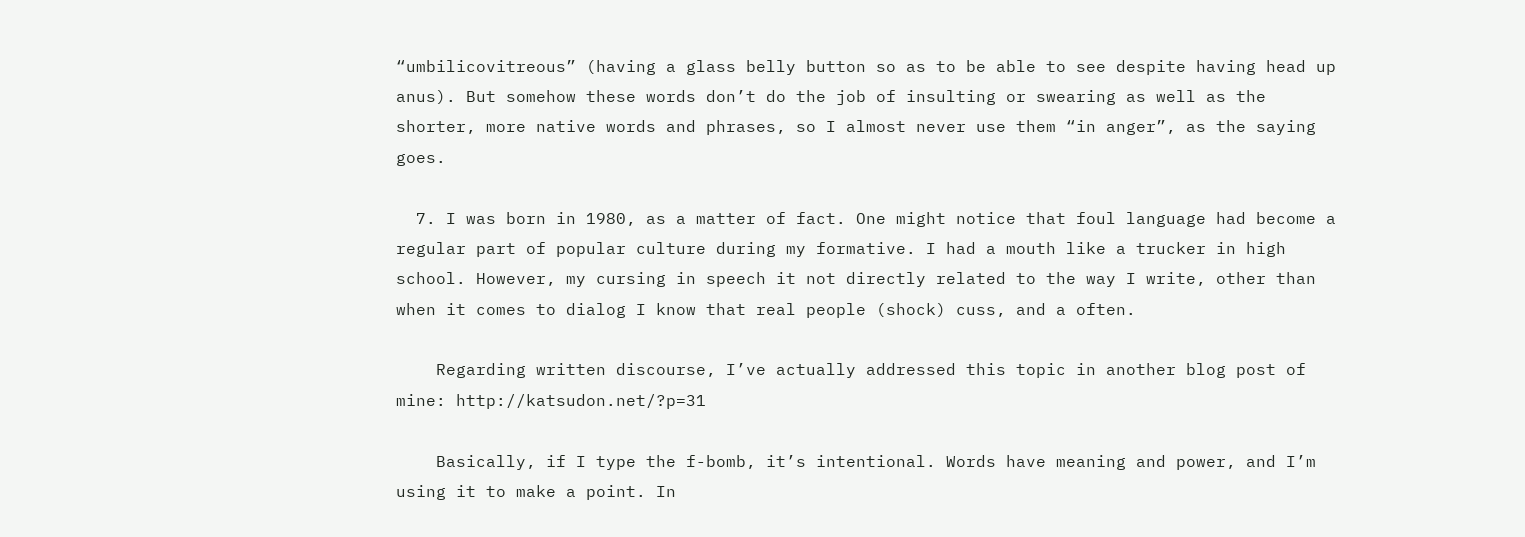“umbilicovitreous” (having a glass belly button so as to be able to see despite having head up anus). But somehow these words don’t do the job of insulting or swearing as well as the shorter, more native words and phrases, so I almost never use them “in anger”, as the saying goes.

  7. I was born in 1980, as a matter of fact. One might notice that foul language had become a regular part of popular culture during my formative. I had a mouth like a trucker in high school. However, my cursing in speech it not directly related to the way I write, other than when it comes to dialog I know that real people (shock) cuss, and a often.

    Regarding written discourse, I’ve actually addressed this topic in another blog post of mine: http://katsudon.net/?p=31

    Basically, if I type the f-bomb, it’s intentional. Words have meaning and power, and I’m using it to make a point. In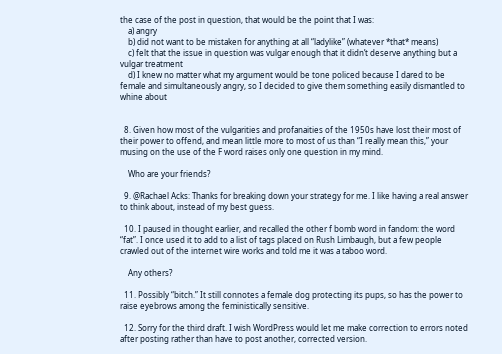the case of the post in question, that would be the point that I was:
    a) angry
    b) did not want to be mistaken for anything at all “ladylike” (whatever *that* means)
    c) felt that the issue in question was vulgar enough that it didn’t deserve anything but a vulgar treatment
    d) I knew no matter what my argument would be tone policed because I dared to be female and simultaneously angry, so I decided to give them something easily dismantled to whine about


  8. Given how most of the vulgarities and profanaities of the 1950s have lost their most of their power to offend, and mean little more to most of us than “I really mean this,” your musing on the use of the F word raises only one question in my mind.

    Who are your friends?

  9. @Rachael Acks: Thanks for breaking down your strategy for me. I like having a real answer to think about, instead of my best guess.

  10. I paused in thought earlier, and recalled the other f bomb word in fandom: the word “fat”. I once used it to add to a list of tags placed on Rush Limbaugh, but a few people crawled out of the internet wire works and told me it was a taboo word.

    Any others?

  11. Possibly “bitch.” It still connotes a female dog protecting its pups, so has the power to raise eyebrows among the feministically sensitive.

  12. Sorry for the third draft. I wish WordPress would let me make correction to errors noted after posting rather than have to post another, corrected version.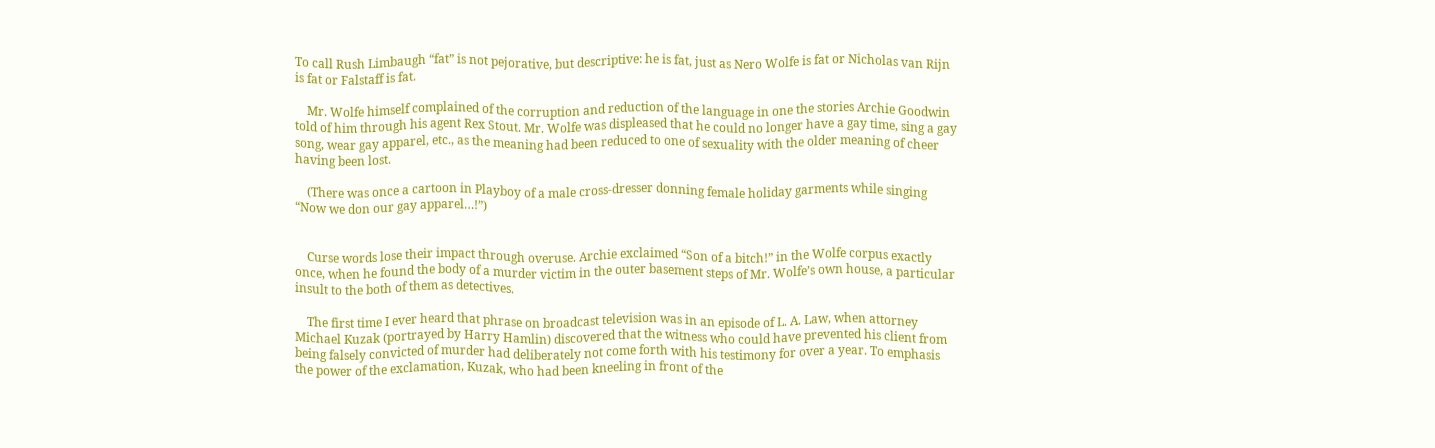To call Rush Limbaugh “fat” is not pejorative, but descriptive: he is fat, just as Nero Wolfe is fat or Nicholas van Rijn is fat or Falstaff is fat.

    Mr. Wolfe himself complained of the corruption and reduction of the language in one the stories Archie Goodwin told of him through his agent Rex Stout. Mr. Wolfe was displeased that he could no longer have a gay time, sing a gay song, wear gay apparel, etc., as the meaning had been reduced to one of sexuality with the older meaning of cheer having been lost.

    (There was once a cartoon in Playboy of a male cross-dresser donning female holiday garments while singing “Now we don our gay apparel…!”)


    Curse words lose their impact through overuse. Archie exclaimed “Son of a bitch!” in the Wolfe corpus exactly once, when he found the body of a murder victim in the outer basement steps of Mr. Wolfe’s own house, a particular insult to the both of them as detectives.

    The first time I ever heard that phrase on broadcast television was in an episode of L. A. Law, when attorney Michael Kuzak (portrayed by Harry Hamlin) discovered that the witness who could have prevented his client from being falsely convicted of murder had deliberately not come forth with his testimony for over a year. To emphasis the power of the exclamation, Kuzak, who had been kneeling in front of the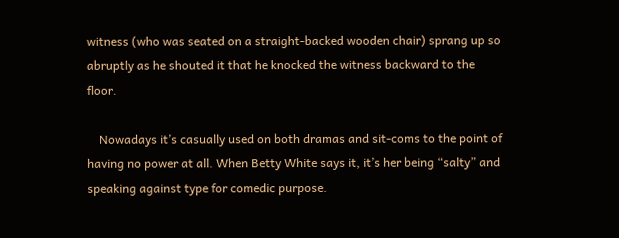witness (who was seated on a straight-backed wooden chair) sprang up so abruptly as he shouted it that he knocked the witness backward to the floor.

    Nowadays it’s casually used on both dramas and sit-coms to the point of having no power at all. When Betty White says it, it’s her being “salty” and speaking against type for comedic purpose.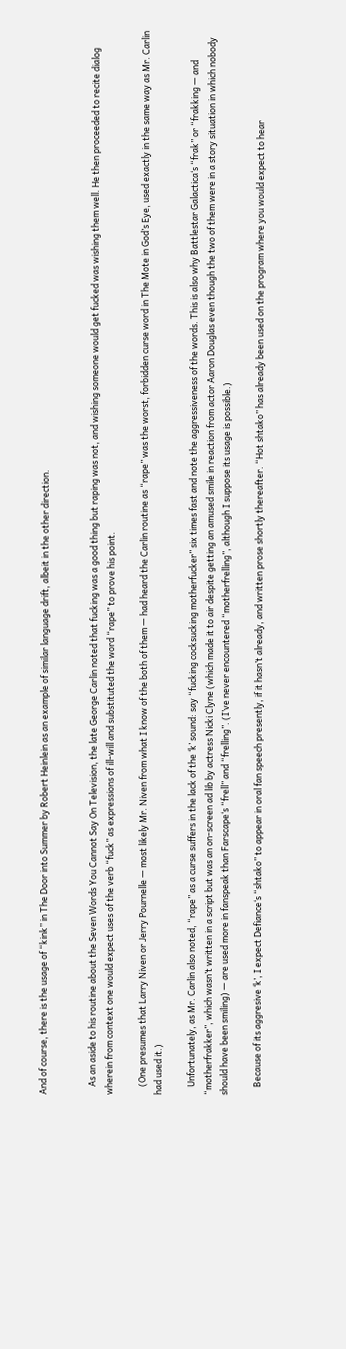And of course, there is the usage of “kink” in The Door into Summer by Robert Heinlein as an example of similar language drift, albeit in the other direction.


    As an aside to his routine about the Seven Words You Cannot Say On Television, the late George Carlin noted that fucking was a good thing but raping was not, and wishing someone would get fucked was wishing them well. He then proceeded to recite dialog wherein from context one would expect uses of the verb “fuck” as expressions of ill-will and substituted the word “rape” to prove his point.

    (One presumes that Larry Niven or Jerry Pournelle — most likely Mr. Niven from what I know of the both of them — had heard the Carlin routine as “rape” was the worst, forbidden curse word in The Mote in God’s Eye, used exactly in the same way as Mr. Carlin had used it.)

    Unfortunately, as Mr. Carlin also noted, “rape” as a curse suffers in the lack of the ‘k’ sound: say “fucking cocksucking motherfucker” six times fast and note the aggressiveness of the words. This is also why Battlestar Galactica‘s “frak” or “frakking — and “motherfrakker”, which wasn’t written in a script but was an on-screen ad lib by actress Nicki Clyne (which made it to air despite getting an amused smile in reaction from actor Aaron Douglas even though the two of them were in a story situation in which nobody should have been smiling) — are used more in fanspeak than Farscape‘s “frell” and “frelling”. (I’ve never encountered “motherfrelling”, although I suppose its usage is possible.)

    Because of its aggresive ‘k’, I expect Defiance‘s “shtako” to appear in oral fan speech presently, if it hasn’t already, and written prose shortly thereafter. “Hot shtako” has already been used on the program where you would expect to hear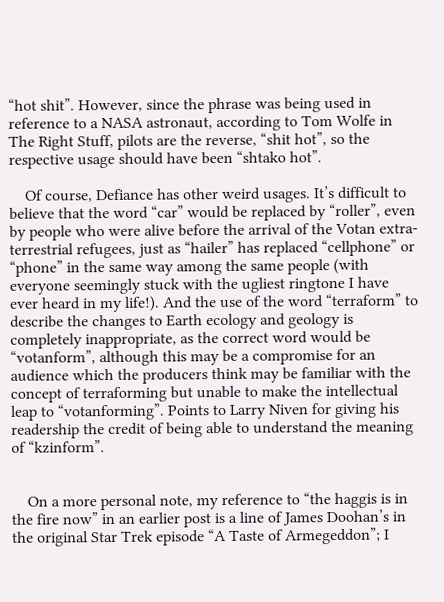“hot shit”. However, since the phrase was being used in reference to a NASA astronaut, according to Tom Wolfe in The Right Stuff, pilots are the reverse, “shit hot”, so the respective usage should have been “shtako hot”.

    Of course, Defiance has other weird usages. It’s difficult to believe that the word “car” would be replaced by “roller”, even by people who were alive before the arrival of the Votan extra-terrestrial refugees, just as “hailer” has replaced “cellphone” or “phone” in the same way among the same people (with everyone seemingly stuck with the ugliest ringtone I have ever heard in my life!). And the use of the word “terraform” to describe the changes to Earth ecology and geology is completely inappropriate, as the correct word would be “votanform”, although this may be a compromise for an audience which the producers think may be familiar with the concept of terraforming but unable to make the intellectual leap to “votanforming”. Points to Larry Niven for giving his readership the credit of being able to understand the meaning of “kzinform”.


    On a more personal note, my reference to “the haggis is in the fire now” in an earlier post is a line of James Doohan’s in the original Star Trek episode “A Taste of Armegeddon”; I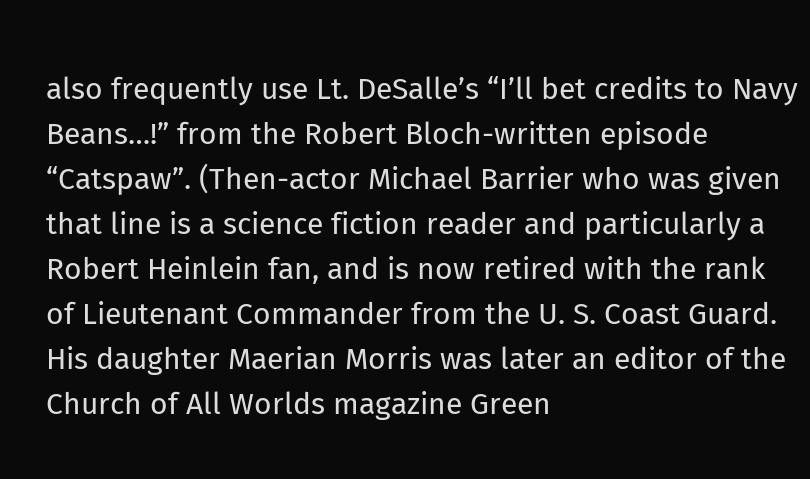also frequently use Lt. DeSalle’s “I’ll bet credits to Navy Beans…!” from the Robert Bloch-written episode “Catspaw”. (Then-actor Michael Barrier who was given that line is a science fiction reader and particularly a Robert Heinlein fan, and is now retired with the rank of Lieutenant Commander from the U. S. Coast Guard. His daughter Maerian Morris was later an editor of the Church of All Worlds magazine Green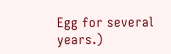Egg for several years.)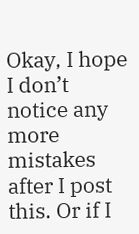Okay, I hope I don’t notice any more mistakes after I post this. Or if I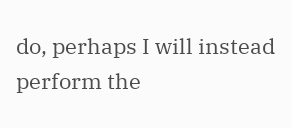do, perhaps I will instead perform the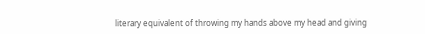literary equivalent of throwing my hands above my head and giving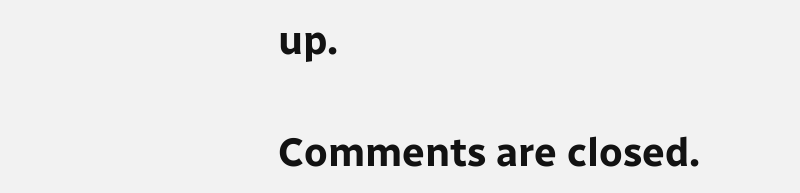up.

Comments are closed.